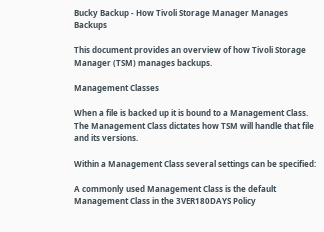Bucky Backup - How Tivoli Storage Manager Manages Backups

This document provides an overview of how Tivoli Storage Manager (TSM) manages backups.

Management Classes

When a file is backed up it is bound to a Management Class. The Management Class dictates how TSM will handle that file and its versions.

Within a Management Class several settings can be specified:

A commonly used Management Class is the default Management Class in the 3VER180DAYS Policy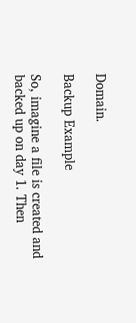Domain.

Backup Example

So, imagine a file is created and backed up on day 1. Then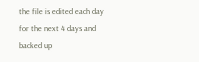the file is edited each day for the next 4 days and backed up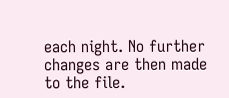each night. No further changes are then made to the file.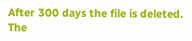After 300 days the file is deleted. The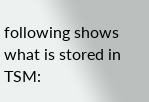following shows what is stored in TSM: